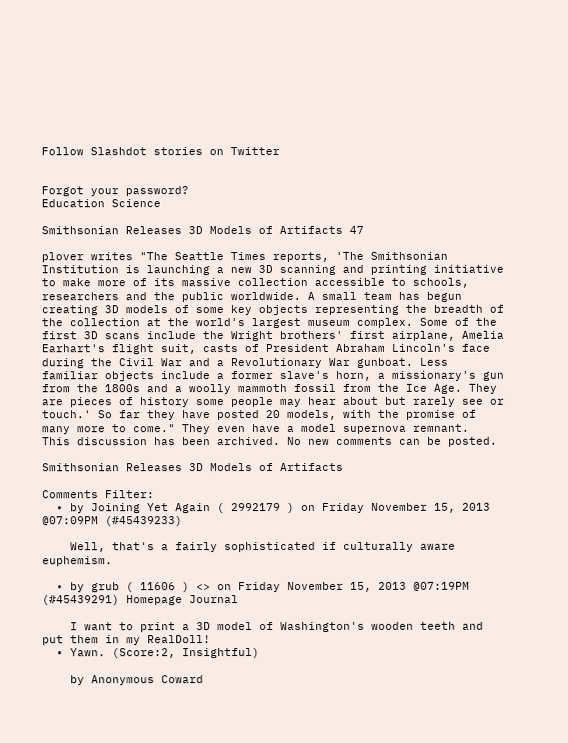Follow Slashdot stories on Twitter


Forgot your password?
Education Science

Smithsonian Releases 3D Models of Artifacts 47

plover writes "The Seattle Times reports, 'The Smithsonian Institution is launching a new 3D scanning and printing initiative to make more of its massive collection accessible to schools, researchers and the public worldwide. A small team has begun creating 3D models of some key objects representing the breadth of the collection at the world's largest museum complex. Some of the first 3D scans include the Wright brothers' first airplane, Amelia Earhart's flight suit, casts of President Abraham Lincoln's face during the Civil War and a Revolutionary War gunboat. Less familiar objects include a former slave's horn, a missionary's gun from the 1800s and a woolly mammoth fossil from the Ice Age. They are pieces of history some people may hear about but rarely see or touch.' So far they have posted 20 models, with the promise of many more to come." They even have a model supernova remnant.
This discussion has been archived. No new comments can be posted.

Smithsonian Releases 3D Models of Artifacts

Comments Filter:
  • by Joining Yet Again ( 2992179 ) on Friday November 15, 2013 @07:09PM (#45439233)

    Well, that's a fairly sophisticated if culturally aware euphemism.

  • by grub ( 11606 ) <> on Friday November 15, 2013 @07:19PM (#45439291) Homepage Journal

    I want to print a 3D model of Washington's wooden teeth and put them in my RealDoll!
  • Yawn. (Score:2, Insightful)

    by Anonymous Coward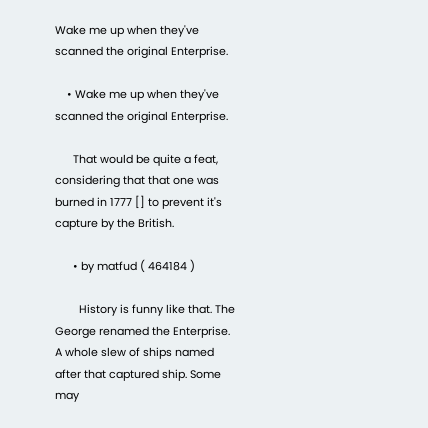Wake me up when they've scanned the original Enterprise.

    • Wake me up when they've scanned the original Enterprise.

      That would be quite a feat, considering that that one was burned in 1777 [] to prevent it's capture by the British.

      • by matfud ( 464184 )

        History is funny like that. The George renamed the Enterprise. A whole slew of ships named after that captured ship. Some may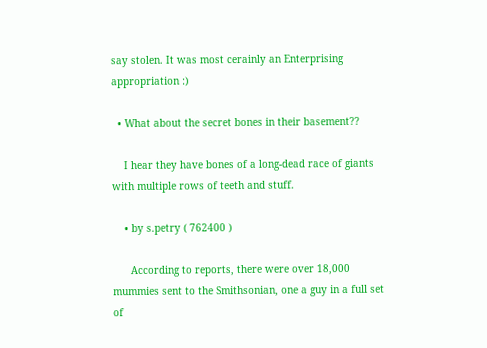say stolen. It was most cerainly an Enterprising appropriation :)

  • What about the secret bones in their basement??

    I hear they have bones of a long-dead race of giants with multiple rows of teeth and stuff.

    • by s.petry ( 762400 )

      According to reports, there were over 18,000 mummies sent to the Smithsonian, one a guy in a full set of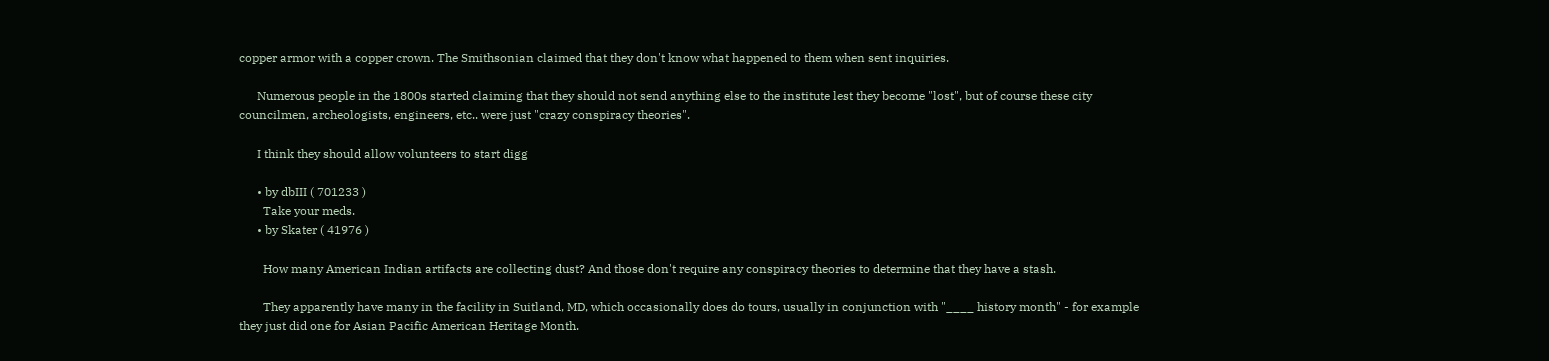copper armor with a copper crown. The Smithsonian claimed that they don't know what happened to them when sent inquiries.

      Numerous people in the 1800s started claiming that they should not send anything else to the institute lest they become "lost", but of course these city councilmen, archeologists, engineers, etc.. were just "crazy conspiracy theories".

      I think they should allow volunteers to start digg

      • by dbIII ( 701233 )
        Take your meds.
      • by Skater ( 41976 )

        How many American Indian artifacts are collecting dust? And those don't require any conspiracy theories to determine that they have a stash.

        They apparently have many in the facility in Suitland, MD, which occasionally does do tours, usually in conjunction with "____ history month" - for example they just did one for Asian Pacific American Heritage Month.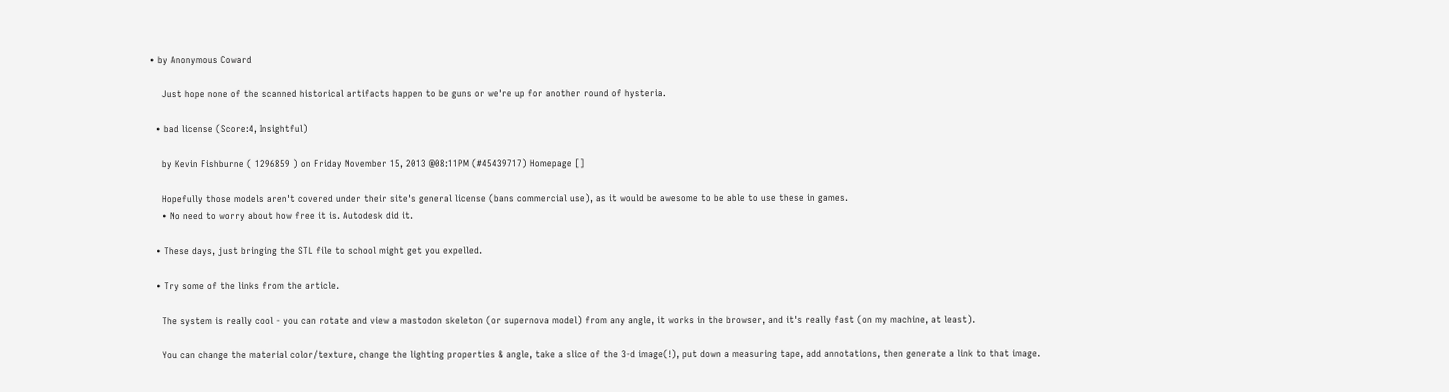• by Anonymous Coward

    Just hope none of the scanned historical artifacts happen to be guns or we're up for another round of hysteria.

  • bad license (Score:4, Insightful)

    by Kevin Fishburne ( 1296859 ) on Friday November 15, 2013 @08:11PM (#45439717) Homepage []

    Hopefully those models aren't covered under their site's general license (bans commercial use), as it would be awesome to be able to use these in games.
    • No need to worry about how free it is. Autodesk did it.

  • These days, just bringing the STL file to school might get you expelled.

  • Try some of the links from the article.

    The system is really cool - you can rotate and view a mastodon skeleton (or supernova model) from any angle, it works in the browser, and it's really fast (on my machine, at least).

    You can change the material color/texture, change the lighting properties & angle, take a slice of the 3-d image(!), put down a measuring tape, add annotations, then generate a link to that image.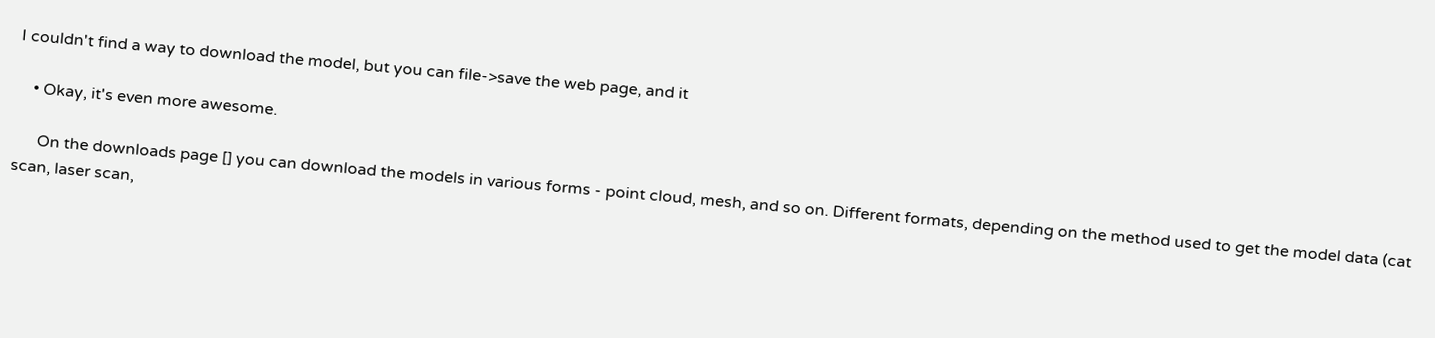I couldn't find a way to download the model, but you can file->save the web page, and it

    • Okay, it's even more awesome.

      On the downloads page [] you can download the models in various forms - point cloud, mesh, and so on. Different formats, depending on the method used to get the model data (cat scan, laser scan,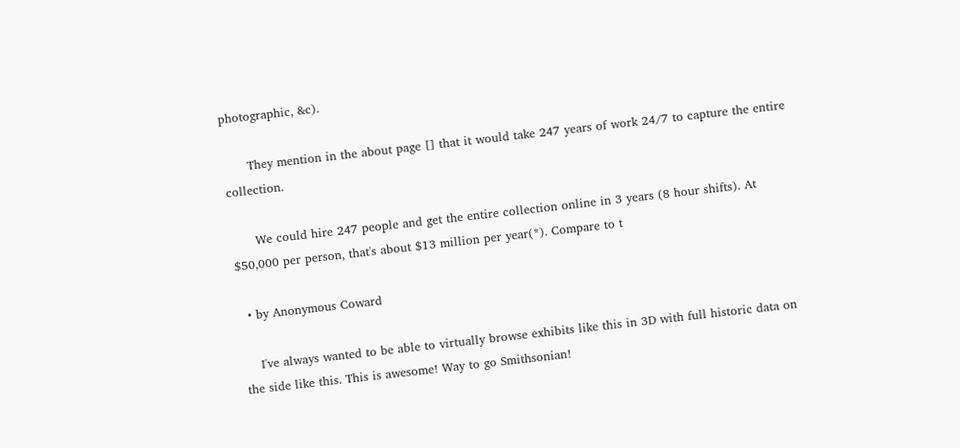photographic, &c).

      They mention in the about page [] that it would take 247 years of work 24/7 to capture the entire collection.

      We could hire 247 people and get the entire collection online in 3 years (8 hour shifts). At $50,000 per person, that's about $13 million per year(*). Compare to t

  • by Anonymous Coward

    I've always wanted to be able to virtually browse exhibits like this in 3D with full historic data on the side like this. This is awesome! Way to go Smithsonian!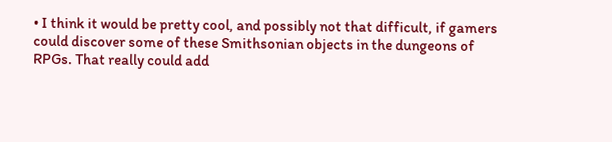• I think it would be pretty cool, and possibly not that difficult, if gamers could discover some of these Smithsonian objects in the dungeons of RPGs. That really could add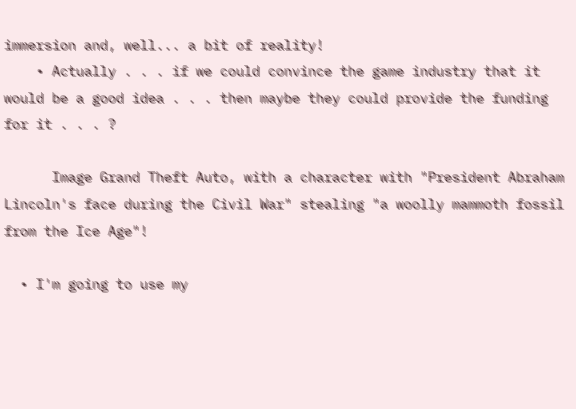immersion and, well... a bit of reality!
    • Actually . . . if we could convince the game industry that it would be a good idea . . . then maybe they could provide the funding for it . . . ?

      Image Grand Theft Auto, with a character with "President Abraham Lincoln's face during the Civil War" stealing "a woolly mammoth fossil from the Ice Age"!

  • I'm going to use my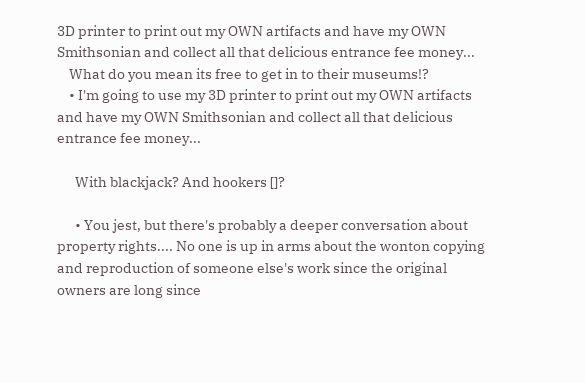3D printer to print out my OWN artifacts and have my OWN Smithsonian and collect all that delicious entrance fee money...
    What do you mean its free to get in to their museums!?
    • I'm going to use my 3D printer to print out my OWN artifacts and have my OWN Smithsonian and collect all that delicious entrance fee money...

      With blackjack? And hookers []?

      • You jest, but there's probably a deeper conversation about property rights.... No one is up in arms about the wonton copying and reproduction of someone else's work since the original owners are long since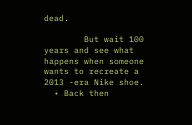dead.

        But wait 100 years and see what happens when someone wants to recreate a 2013 -era Nike shoe.
  • Back then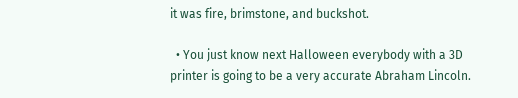it was fire, brimstone, and buckshot.

  • You just know next Halloween everybody with a 3D printer is going to be a very accurate Abraham Lincoln.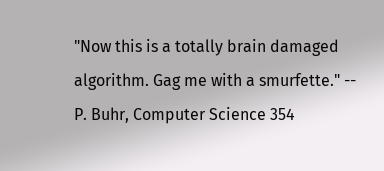"Now this is a totally brain damaged algorithm. Gag me with a smurfette." -- P. Buhr, Computer Science 354